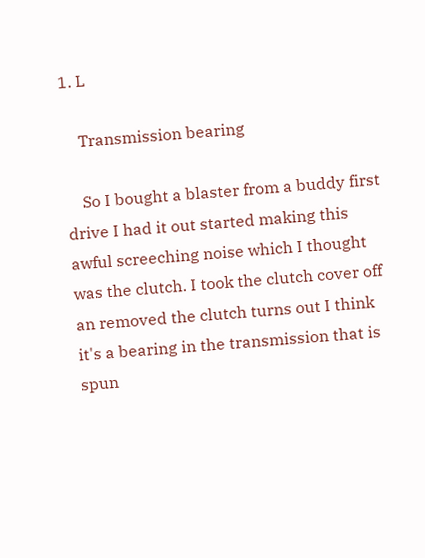1. L

    Transmission bearing

    So I bought a blaster from a buddy first drive I had it out started making this awful screeching noise which I thought was the clutch. I took the clutch cover off an removed the clutch turns out I think it's a bearing in the transmission that is spun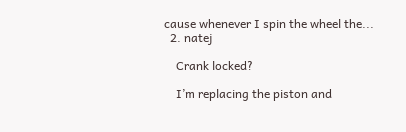cause whenever I spin the wheel the...
  2. natej

    Crank locked?

    I’m replacing the piston and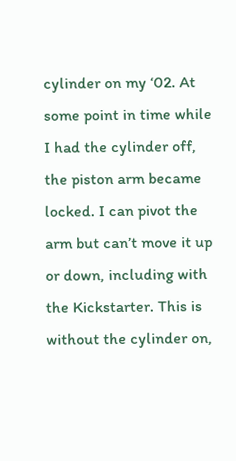cylinder on my ‘02. At some point in time while I had the cylinder off, the piston arm became locked. I can pivot the arm but can’t move it up or down, including with the Kickstarter. This is without the cylinder on,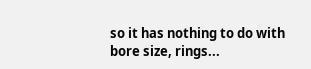so it has nothing to do with bore size, rings...